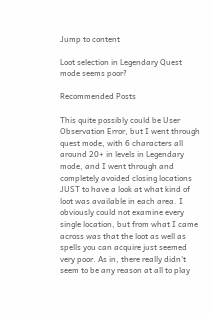Jump to content

Loot selection in Legendary Quest mode seems poor?

Recommended Posts

This quite possibly could be User Observation Error, but I went through quest mode, with 6 characters all around 20+ in levels in Legendary mode, and I went through and completely avoided closing locations JUST to have a look at what kind of loot was available in each area. I obviously could not examine every single location, but from what I came across was that the loot as well as spells you can acquire just seemed very poor. As in, there really didn't seem to be any reason at all to play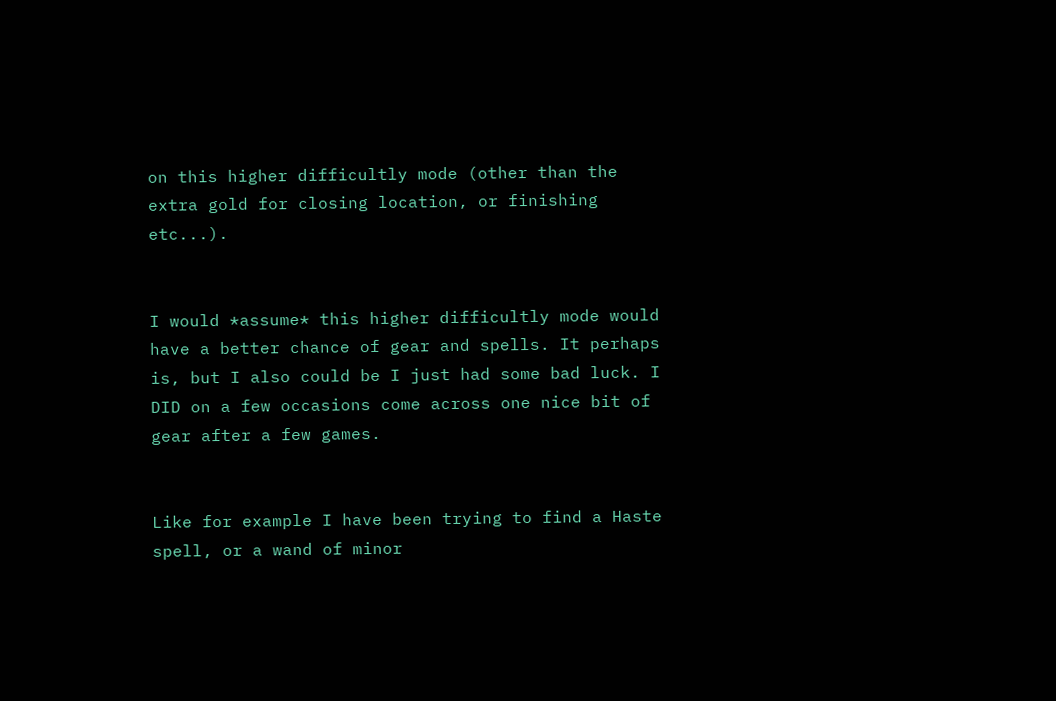on this higher difficultly mode (other than the extra gold for closing location, or finishing etc...).


I would *assume* this higher difficultly mode would have a better chance of gear and spells. It perhaps is, but I also could be I just had some bad luck. I DID on a few occasions come across one nice bit of gear after a few games.


Like for example I have been trying to find a Haste spell, or a wand of minor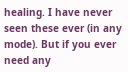healing. I have never seen these ever (in any mode). But if you ever need any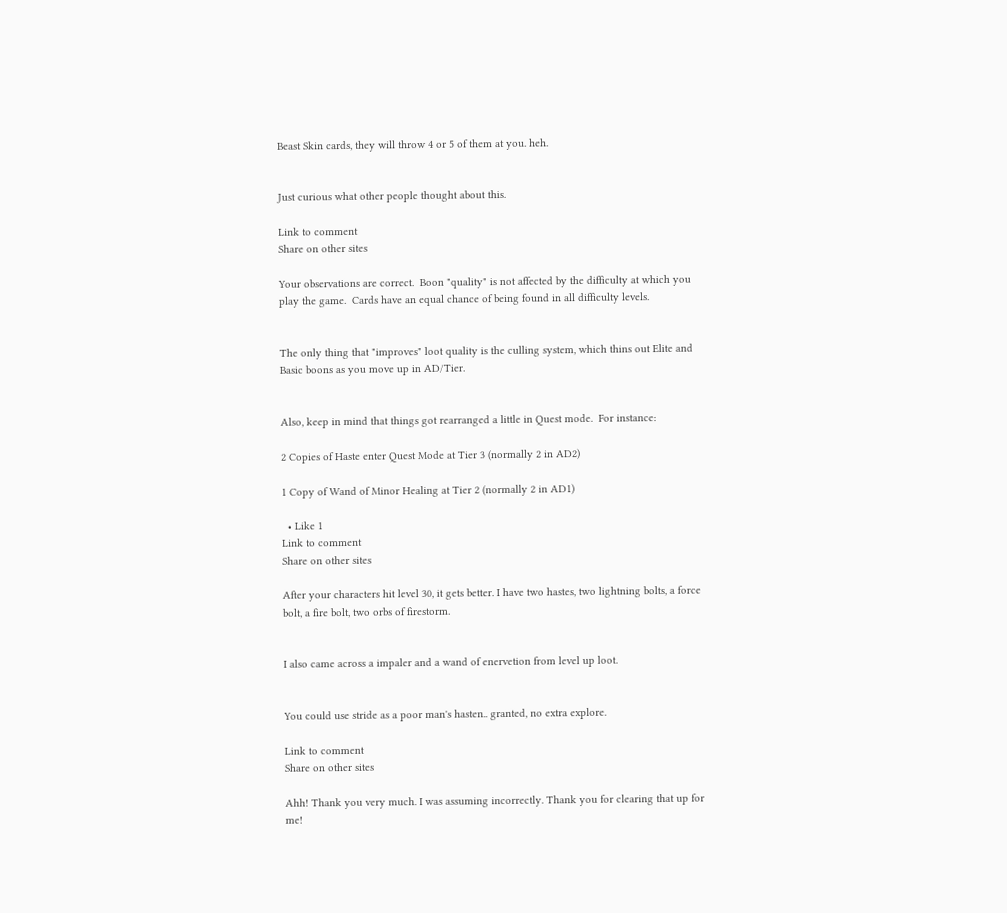Beast Skin cards, they will throw 4 or 5 of them at you. heh.


Just curious what other people thought about this.

Link to comment
Share on other sites

Your observations are correct.  Boon "quality" is not affected by the difficulty at which you play the game.  Cards have an equal chance of being found in all difficulty levels.


The only thing that "improves" loot quality is the culling system, which thins out Elite and Basic boons as you move up in AD/Tier.


Also, keep in mind that things got rearranged a little in Quest mode.  For instance:

2 Copies of Haste enter Quest Mode at Tier 3 (normally 2 in AD2)

1 Copy of Wand of Minor Healing at Tier 2 (normally 2 in AD1)

  • Like 1
Link to comment
Share on other sites

After your characters hit level 30, it gets better. I have two hastes, two lightning bolts, a force bolt, a fire bolt, two orbs of firestorm.


I also came across a impaler and a wand of enervetion from level up loot.


You could use stride as a poor man's hasten.. granted, no extra explore.

Link to comment
Share on other sites

Ahh! Thank you very much. I was assuming incorrectly. Thank you for clearing that up for me!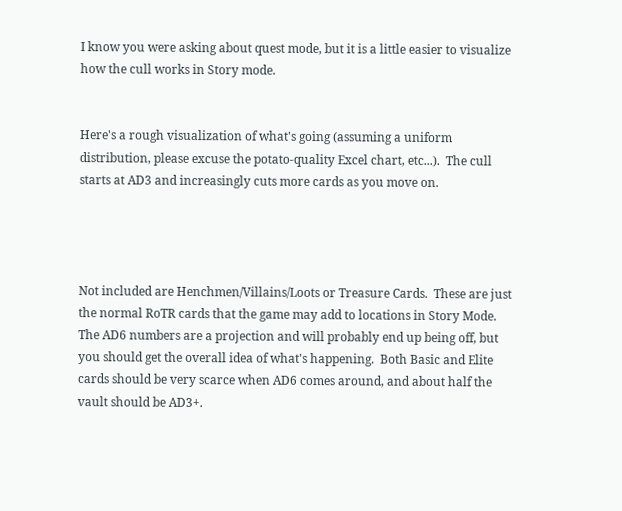I know you were asking about quest mode, but it is a little easier to visualize how the cull works in Story mode.


Here's a rough visualization of what's going (assuming a uniform distribution, please excuse the potato-quality Excel chart, etc...).  The cull starts at AD3 and increasingly cuts more cards as you move on.




Not included are Henchmen/Villains/Loots or Treasure Cards.  These are just the normal RoTR cards that the game may add to locations in Story Mode.  The AD6 numbers are a projection and will probably end up being off, but you should get the overall idea of what's happening.  Both Basic and Elite cards should be very scarce when AD6 comes around, and about half the vault should be AD3+.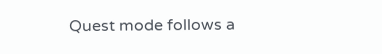Quest mode follows a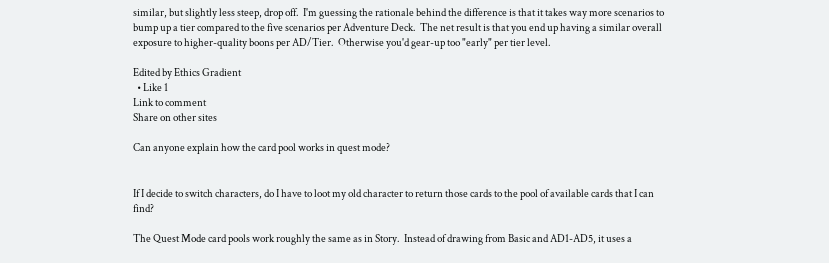similar, but slightly less steep, drop off.  I'm guessing the rationale behind the difference is that it takes way more scenarios to bump up a tier compared to the five scenarios per Adventure Deck.  The net result is that you end up having a similar overall exposure to higher-quality boons per AD/Tier.  Otherwise you'd gear-up too "early" per tier level.

Edited by Ethics Gradient
  • Like 1
Link to comment
Share on other sites

Can anyone explain how the card pool works in quest mode?


If I decide to switch characters, do I have to loot my old character to return those cards to the pool of available cards that I can find?

The Quest Mode card pools work roughly the same as in Story.  Instead of drawing from Basic and AD1-AD5, it uses a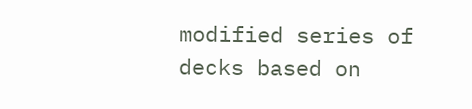modified series of decks based on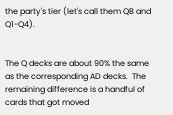the party's tier (let's call them QB and Q1-Q4).


The Q decks are about 90% the same as the corresponding AD decks.  The remaining difference is a handful of cards that got moved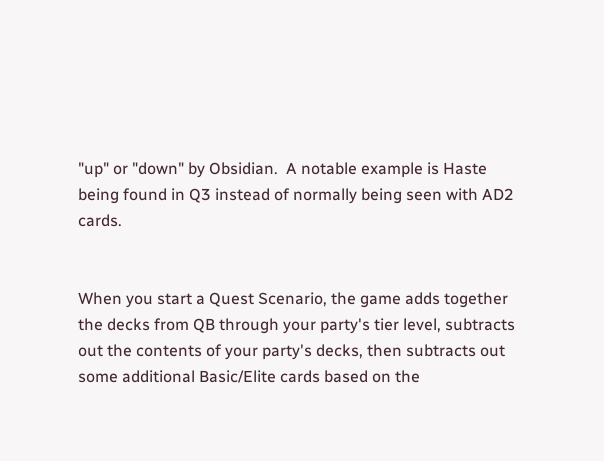"up" or "down" by Obsidian.  A notable example is Haste being found in Q3 instead of normally being seen with AD2 cards.


When you start a Quest Scenario, the game adds together the decks from QB through your party's tier level, subtracts out the contents of your party's decks, then subtracts out some additional Basic/Elite cards based on the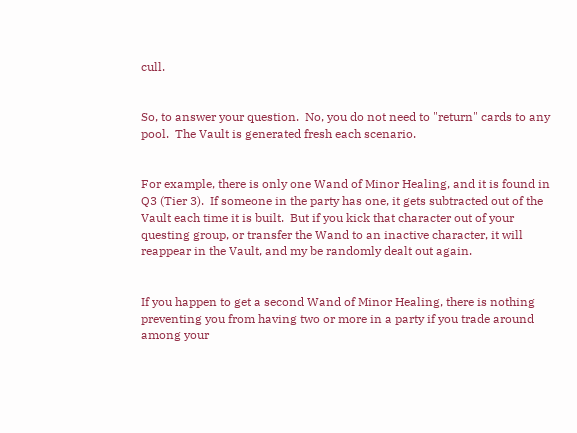cull.


So, to answer your question.  No, you do not need to "return" cards to any pool.  The Vault is generated fresh each scenario.


For example, there is only one Wand of Minor Healing, and it is found in Q3 (Tier 3).  If someone in the party has one, it gets subtracted out of the Vault each time it is built.  But if you kick that character out of your questing group, or transfer the Wand to an inactive character, it will reappear in the Vault, and my be randomly dealt out again.


If you happen to get a second Wand of Minor Healing, there is nothing preventing you from having two or more in a party if you trade around among your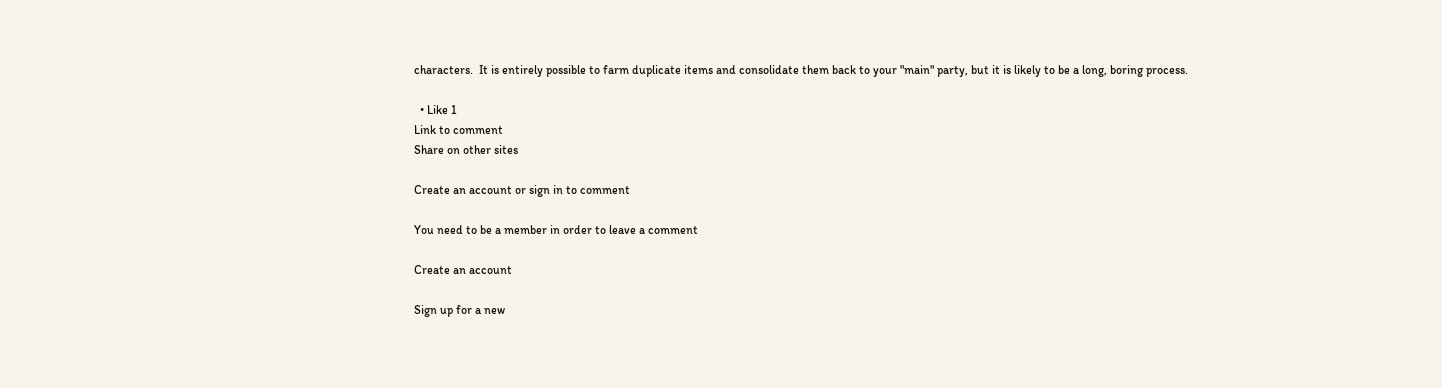characters.  It is entirely possible to farm duplicate items and consolidate them back to your "main" party, but it is likely to be a long, boring process.

  • Like 1
Link to comment
Share on other sites

Create an account or sign in to comment

You need to be a member in order to leave a comment

Create an account

Sign up for a new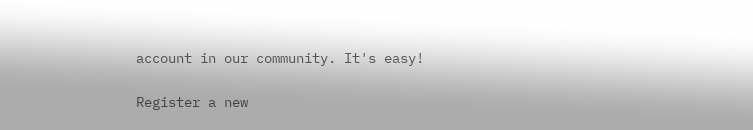account in our community. It's easy!

Register a new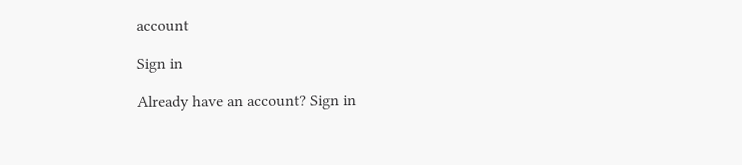account

Sign in

Already have an account? Sign in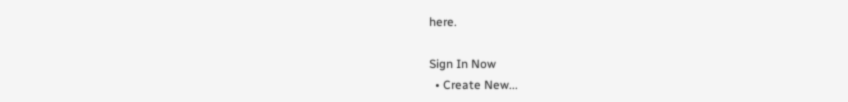here.

Sign In Now
  • Create New...